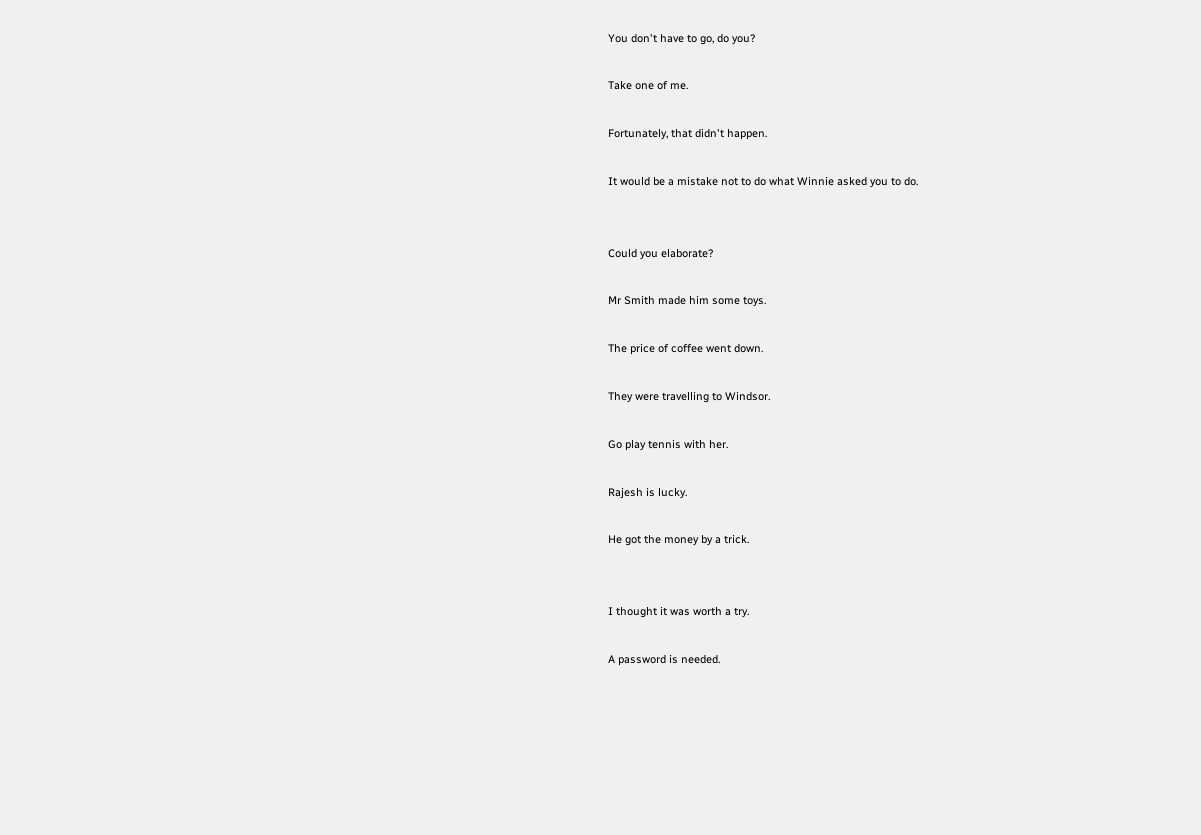You don't have to go, do you?

Take one of me.

Fortunately, that didn't happen.

It would be a mistake not to do what Winnie asked you to do.


Could you elaborate?

Mr Smith made him some toys.

The price of coffee went down.

They were travelling to Windsor.

Go play tennis with her.

Rajesh is lucky.

He got the money by a trick.


I thought it was worth a try.

A password is needed.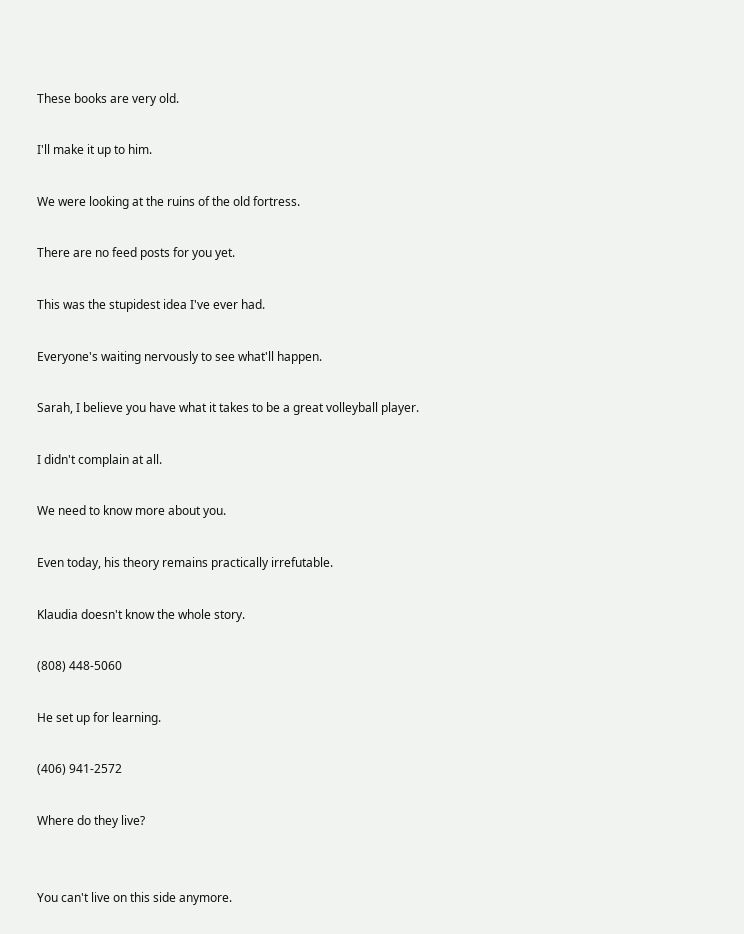These books are very old.

I'll make it up to him.

We were looking at the ruins of the old fortress.

There are no feed posts for you yet.

This was the stupidest idea I've ever had.

Everyone's waiting nervously to see what'll happen.

Sarah, I believe you have what it takes to be a great volleyball player.

I didn't complain at all.

We need to know more about you.

Even today, his theory remains practically irrefutable.

Klaudia doesn't know the whole story.

(808) 448-5060

He set up for learning.

(406) 941-2572

Where do they live?


You can't live on this side anymore.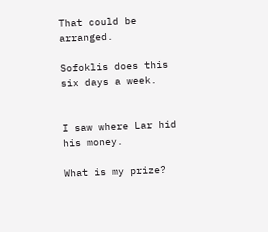That could be arranged.

Sofoklis does this six days a week.


I saw where Lar hid his money.

What is my prize?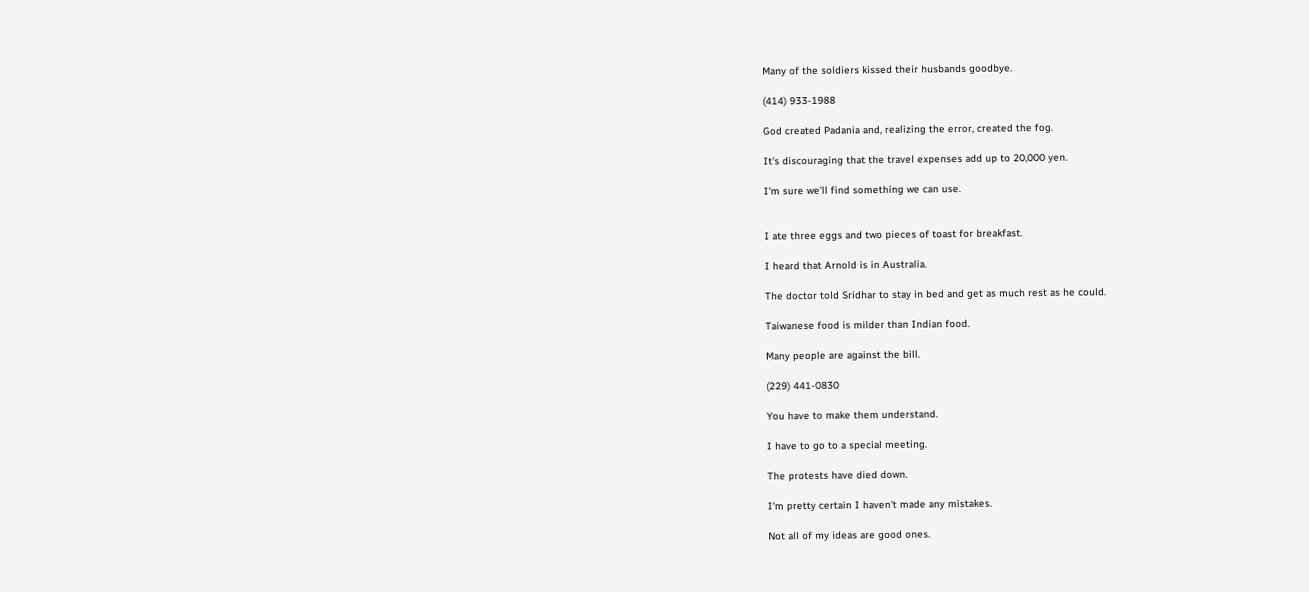Many of the soldiers kissed their husbands goodbye.

(414) 933-1988

God created Padania and, realizing the error, created the fog.

It's discouraging that the travel expenses add up to 20,000 yen.

I'm sure we'll find something we can use.


I ate three eggs and two pieces of toast for breakfast.

I heard that Arnold is in Australia.

The doctor told Sridhar to stay in bed and get as much rest as he could.

Taiwanese food is milder than Indian food.

Many people are against the bill.

(229) 441-0830

You have to make them understand.

I have to go to a special meeting.

The protests have died down.

I'm pretty certain I haven't made any mistakes.

Not all of my ideas are good ones.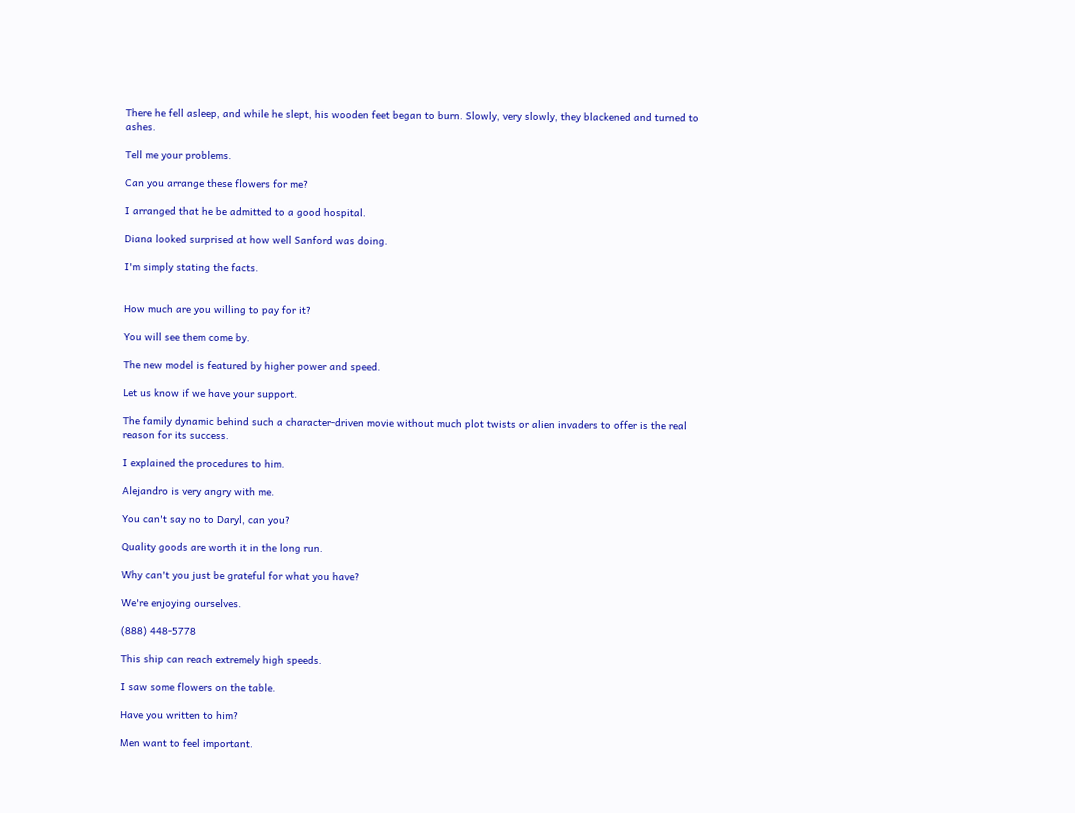There he fell asleep, and while he slept, his wooden feet began to burn. Slowly, very slowly, they blackened and turned to ashes.

Tell me your problems.

Can you arrange these flowers for me?

I arranged that he be admitted to a good hospital.

Diana looked surprised at how well Sanford was doing.

I'm simply stating the facts.


How much are you willing to pay for it?

You will see them come by.

The new model is featured by higher power and speed.

Let us know if we have your support.

The family dynamic behind such a character-driven movie without much plot twists or alien invaders to offer is the real reason for its success.

I explained the procedures to him.

Alejandro is very angry with me.

You can't say no to Daryl, can you?

Quality goods are worth it in the long run.

Why can't you just be grateful for what you have?

We're enjoying ourselves.

(888) 448-5778

This ship can reach extremely high speeds.

I saw some flowers on the table.

Have you written to him?

Men want to feel important.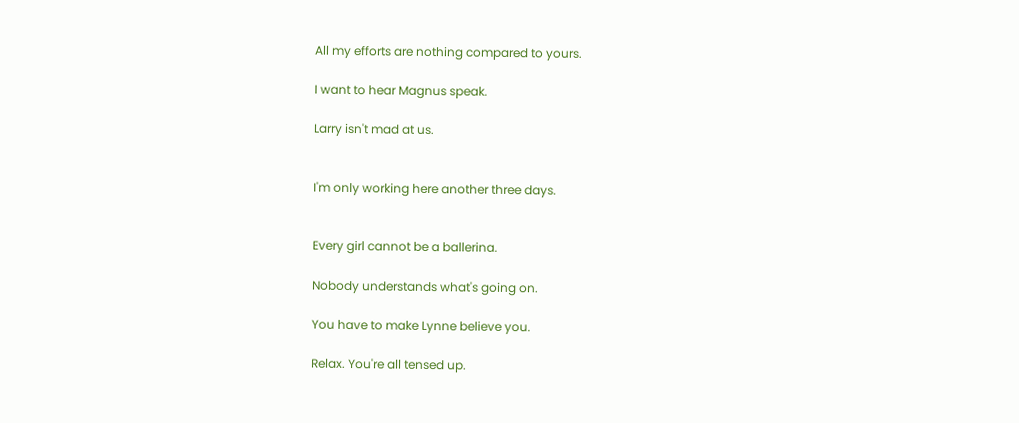All my efforts are nothing compared to yours.

I want to hear Magnus speak.

Larry isn't mad at us.


I'm only working here another three days.


Every girl cannot be a ballerina.

Nobody understands what's going on.

You have to make Lynne believe you.

Relax. You're all tensed up.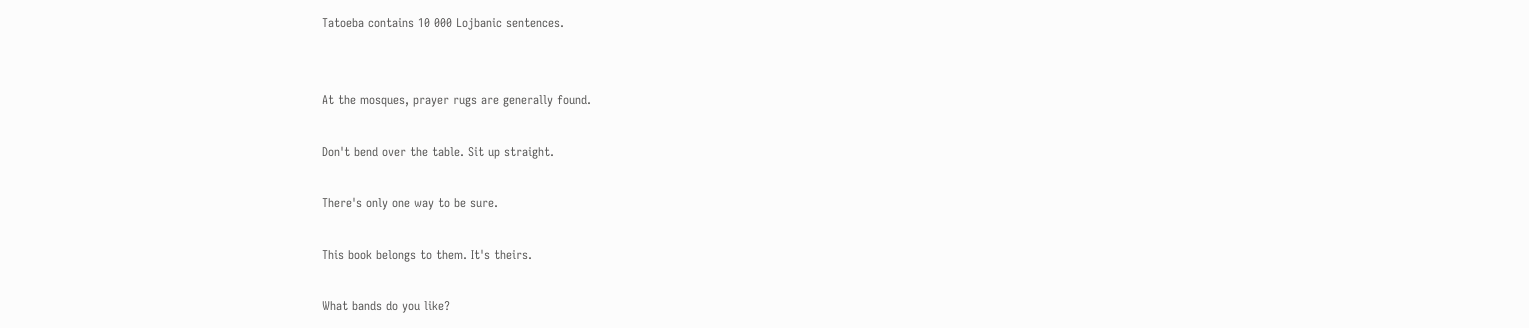Tatoeba contains 10 000 Lojbanic sentences.


At the mosques, prayer rugs are generally found.

Don't bend over the table. Sit up straight.

There's only one way to be sure.

This book belongs to them. It's theirs.

What bands do you like?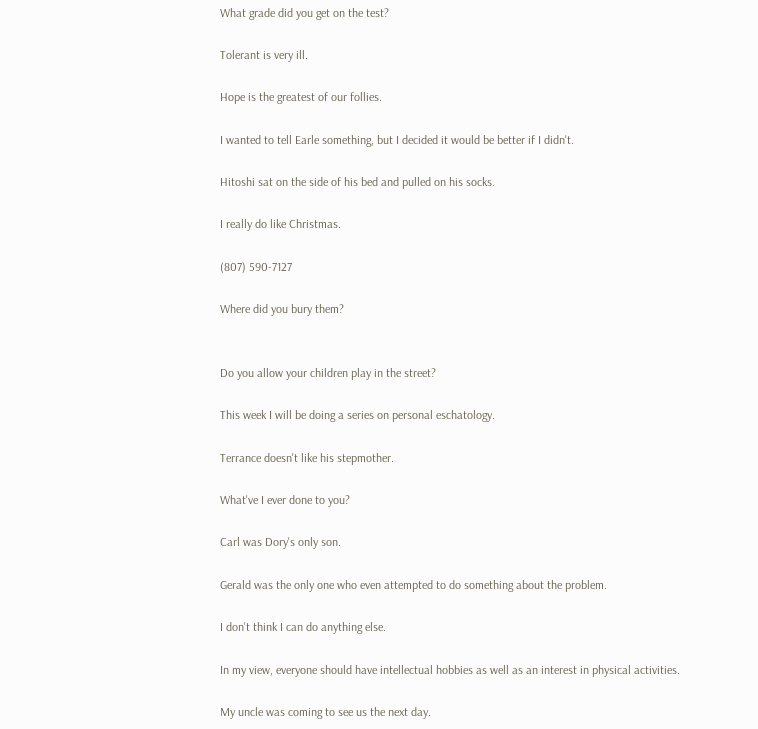What grade did you get on the test?

Tolerant is very ill.

Hope is the greatest of our follies.

I wanted to tell Earle something, but I decided it would be better if I didn't.

Hitoshi sat on the side of his bed and pulled on his socks.

I really do like Christmas.

(807) 590-7127

Where did you bury them?


Do you allow your children play in the street?

This week I will be doing a series on personal eschatology.

Terrance doesn't like his stepmother.

What've I ever done to you?

Carl was Dory's only son.

Gerald was the only one who even attempted to do something about the problem.

I don't think I can do anything else.

In my view, everyone should have intellectual hobbies as well as an interest in physical activities.

My uncle was coming to see us the next day.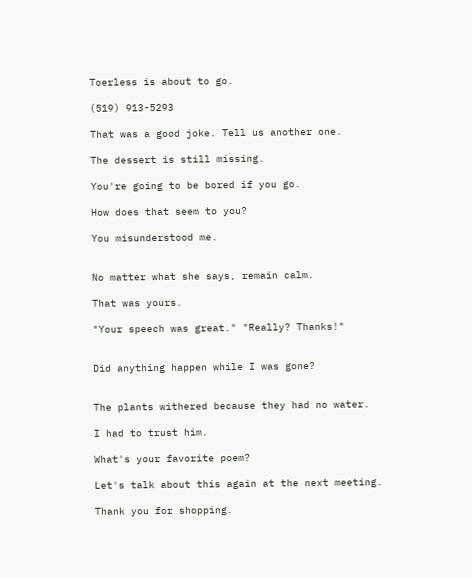Toerless is about to go.

(519) 913-5293

That was a good joke. Tell us another one.

The dessert is still missing.

You're going to be bored if you go.

How does that seem to you?

You misunderstood me.


No matter what she says, remain calm.

That was yours.

"Your speech was great." "Really? Thanks!"


Did anything happen while I was gone?


The plants withered because they had no water.

I had to trust him.

What's your favorite poem?

Let's talk about this again at the next meeting.

Thank you for shopping.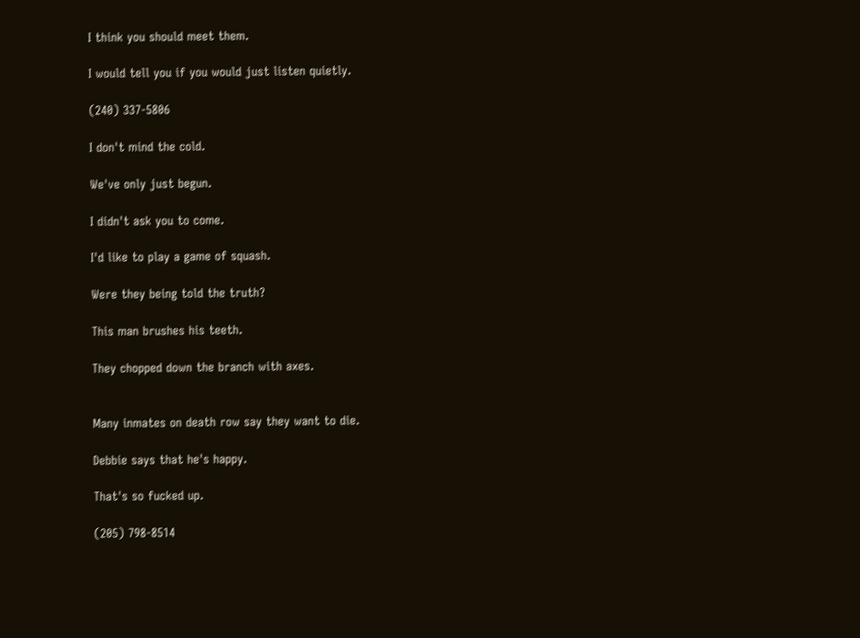I think you should meet them.

I would tell you if you would just listen quietly.

(240) 337-5806

I don't mind the cold.

We've only just begun.

I didn't ask you to come.

I'd like to play a game of squash.

Were they being told the truth?

This man brushes his teeth.

They chopped down the branch with axes.


Many inmates on death row say they want to die.

Debbie says that he's happy.

That's so fucked up.

(205) 798-8514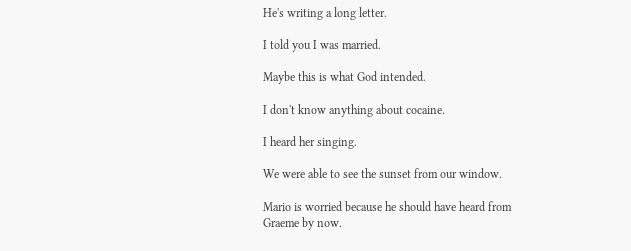He's writing a long letter.

I told you I was married.

Maybe this is what God intended.

I don't know anything about cocaine.

I heard her singing.

We were able to see the sunset from our window.

Mario is worried because he should have heard from Graeme by now.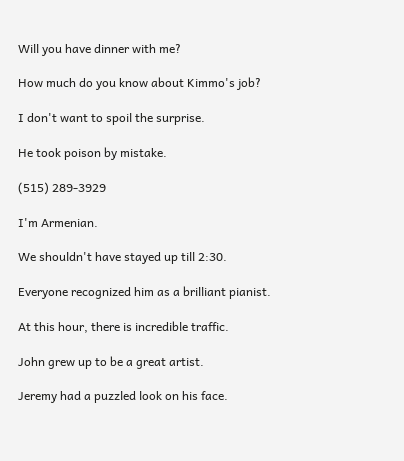Will you have dinner with me?

How much do you know about Kimmo's job?

I don't want to spoil the surprise.

He took poison by mistake.

(515) 289-3929

I'm Armenian.

We shouldn't have stayed up till 2:30.

Everyone recognized him as a brilliant pianist.

At this hour, there is incredible traffic.

John grew up to be a great artist.

Jeremy had a puzzled look on his face.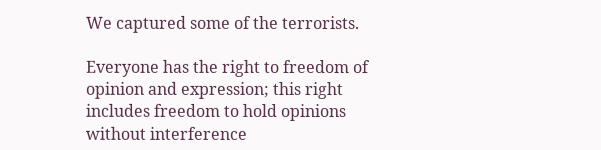We captured some of the terrorists.

Everyone has the right to freedom of opinion and expression; this right includes freedom to hold opinions without interference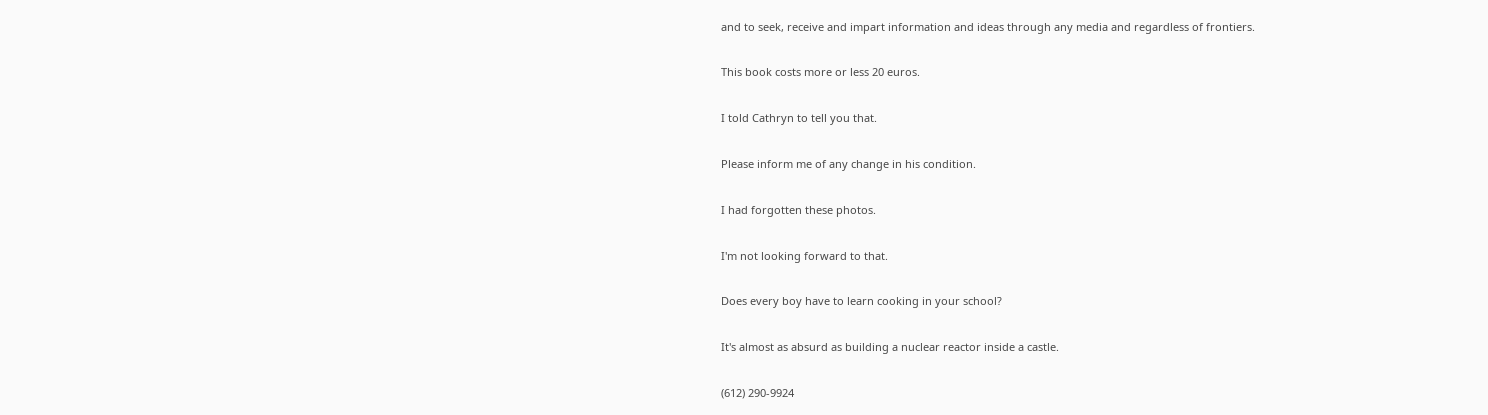and to seek, receive and impart information and ideas through any media and regardless of frontiers.

This book costs more or less 20 euros.

I told Cathryn to tell you that.

Please inform me of any change in his condition.

I had forgotten these photos.

I'm not looking forward to that.

Does every boy have to learn cooking in your school?

It's almost as absurd as building a nuclear reactor inside a castle.

(612) 290-9924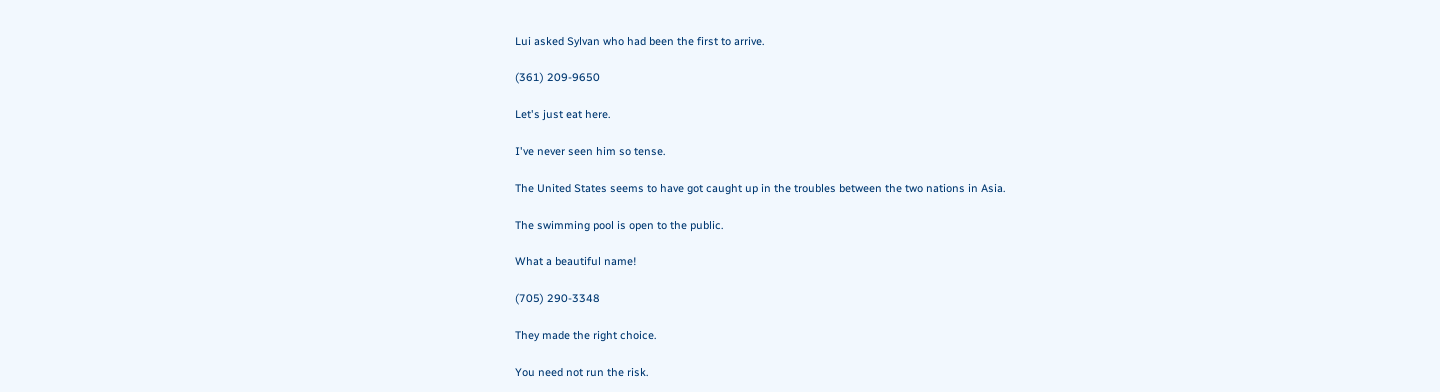Lui asked Sylvan who had been the first to arrive.

(361) 209-9650

Let's just eat here.

I've never seen him so tense.

The United States seems to have got caught up in the troubles between the two nations in Asia.

The swimming pool is open to the public.

What a beautiful name!

(705) 290-3348

They made the right choice.

You need not run the risk.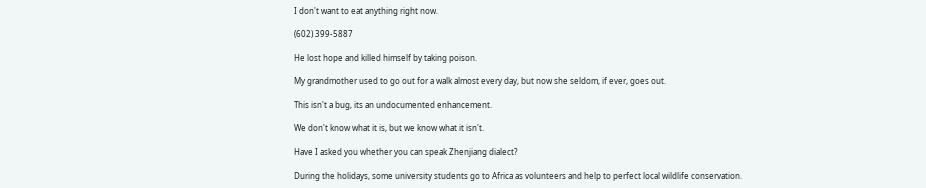I don't want to eat anything right now.

(602) 399-5887

He lost hope and killed himself by taking poison.

My grandmother used to go out for a walk almost every day, but now she seldom, if ever, goes out.

This isn't a bug, its an undocumented enhancement.

We don't know what it is, but we know what it isn't.

Have I asked you whether you can speak Zhenjiang dialect?

During the holidays, some university students go to Africa as volunteers and help to perfect local wildlife conservation.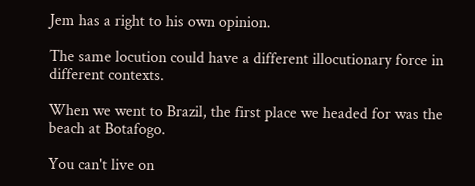Jem has a right to his own opinion.

The same locution could have a different illocutionary force in different contexts.

When we went to Brazil, the first place we headed for was the beach at Botafogo.

You can't live on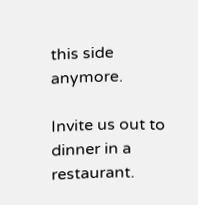this side anymore.

Invite us out to dinner in a restaurant.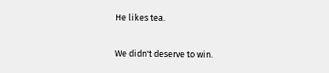He likes tea.

We didn't deserve to win.